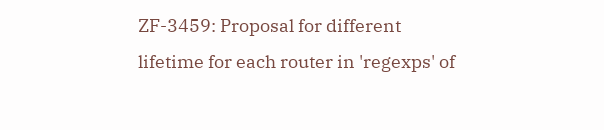ZF-3459: Proposal for different lifetime for each router in 'regexps' of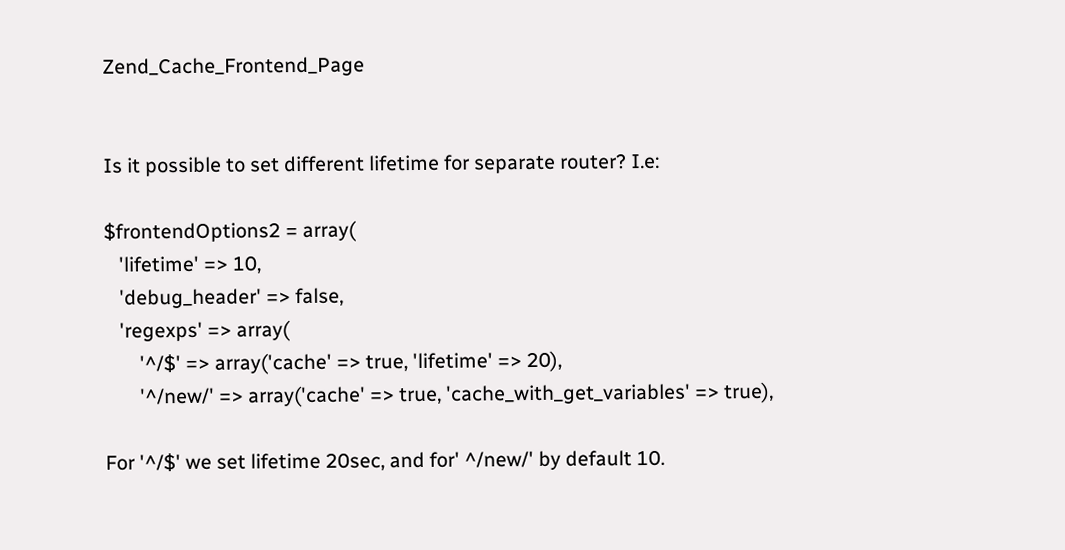Zend_Cache_Frontend_Page


Is it possible to set different lifetime for separate router? I.e:

$frontendOptions2 = array(
   'lifetime' => 10,
   'debug_header' => false,
   'regexps' => array(
       '^/$' => array('cache' => true, 'lifetime' => 20),
       '^/new/' => array('cache' => true, 'cache_with_get_variables' => true),

For '^/$' we set lifetime 20sec, and for' ^/new/' by default 10.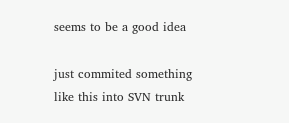seems to be a good idea

just commited something like this into SVN trunk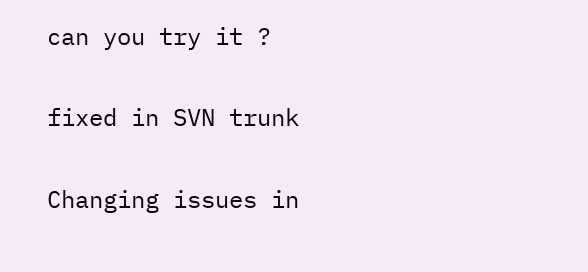can you try it ?

fixed in SVN trunk

Changing issues in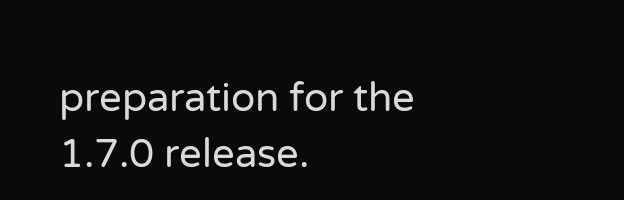preparation for the 1.7.0 release.